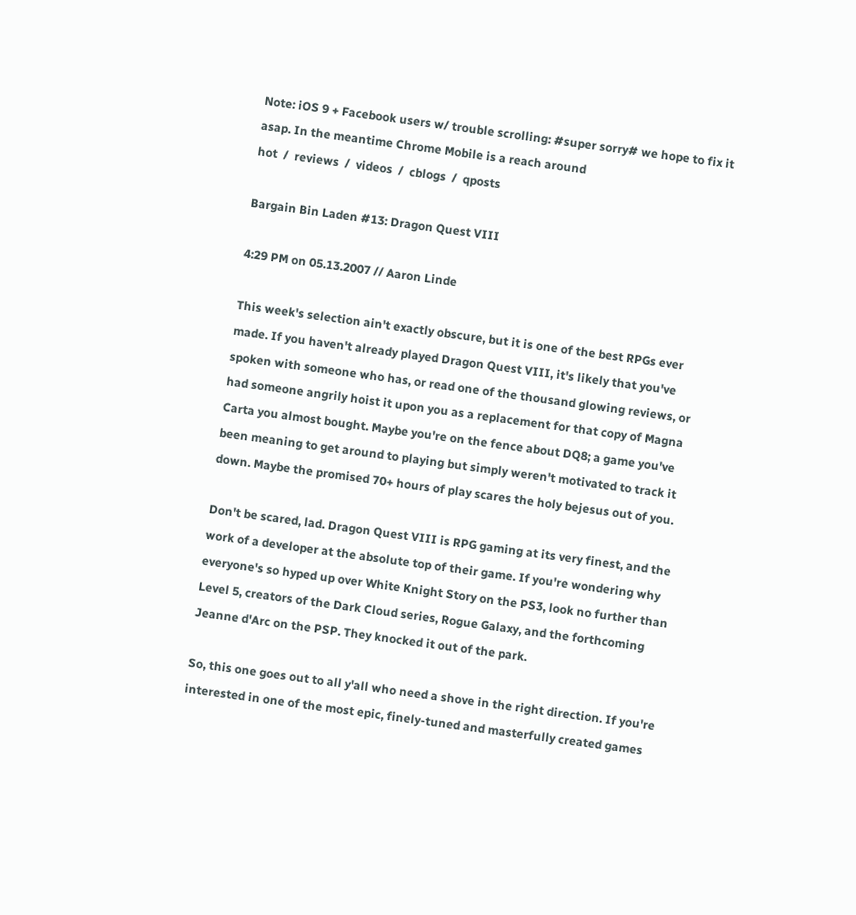Note: iOS 9 + Facebook users w/ trouble scrolling: #super sorry# we hope to fix it asap. In the meantime Chrome Mobile is a reach around
hot  /  reviews  /  videos  /  cblogs  /  qposts

Bargain Bin Laden #13: Dragon Quest VIII

4:29 PM on 05.13.2007 // Aaron Linde

This week's selection ain't exactly obscure, but it is one of the best RPGs ever made. If you haven't already played Dragon Quest VIII, it's likely that you've spoken with someone who has, or read one of the thousand glowing reviews, or had someone angrily hoist it upon you as a replacement for that copy of Magna Carta you almost bought. Maybe you're on the fence about DQ8; a game you've been meaning to get around to playing but simply weren't motivated to track it down. Maybe the promised 70+ hours of play scares the holy bejesus out of you.

Don't be scared, lad. Dragon Quest VIII is RPG gaming at its very finest, and the work of a developer at the absolute top of their game. If you're wondering why everyone's so hyped up over White Knight Story on the PS3, look no further than Level 5, creators of the Dark Cloud series, Rogue Galaxy, and the forthcoming Jeanne d'Arc on the PSP. They knocked it out of the park.

So, this one goes out to all y'all who need a shove in the right direction. If you're interested in one of the most epic, finely-tuned and masterfully created games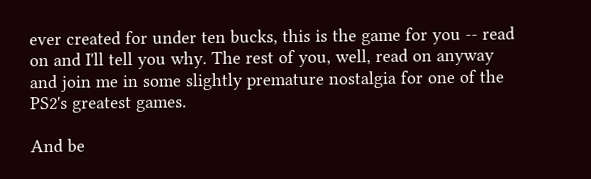ever created for under ten bucks, this is the game for you -- read on and I'll tell you why. The rest of you, well, read on anyway and join me in some slightly premature nostalgia for one of the PS2's greatest games.

And be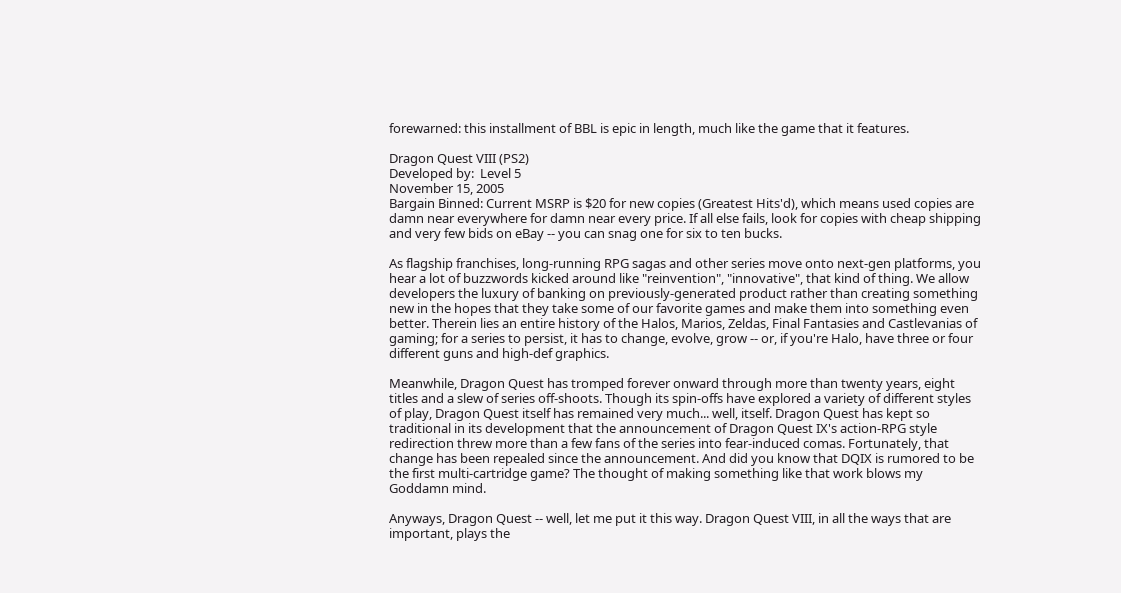forewarned: this installment of BBL is epic in length, much like the game that it features.

Dragon Quest VIII (PS2)
Developed by:  Level 5
November 15, 2005
Bargain Binned: Current MSRP is $20 for new copies (Greatest Hits'd), which means used copies are damn near everywhere for damn near every price. If all else fails, look for copies with cheap shipping and very few bids on eBay -- you can snag one for six to ten bucks.

As flagship franchises, long-running RPG sagas and other series move onto next-gen platforms, you hear a lot of buzzwords kicked around like "reinvention", "innovative", that kind of thing. We allow developers the luxury of banking on previously-generated product rather than creating something new in the hopes that they take some of our favorite games and make them into something even better. Therein lies an entire history of the Halos, Marios, Zeldas, Final Fantasies and Castlevanias of gaming; for a series to persist, it has to change, evolve, grow -- or, if you're Halo, have three or four different guns and high-def graphics.

Meanwhile, Dragon Quest has tromped forever onward through more than twenty years, eight titles and a slew of series off-shoots. Though its spin-offs have explored a variety of different styles of play, Dragon Quest itself has remained very much... well, itself. Dragon Quest has kept so traditional in its development that the announcement of Dragon Quest IX's action-RPG style redirection threw more than a few fans of the series into fear-induced comas. Fortunately, that change has been repealed since the announcement. And did you know that DQIX is rumored to be the first multi-cartridge game? The thought of making something like that work blows my Goddamn mind.

Anyways, Dragon Quest -- well, let me put it this way. Dragon Quest VIII, in all the ways that are important, plays the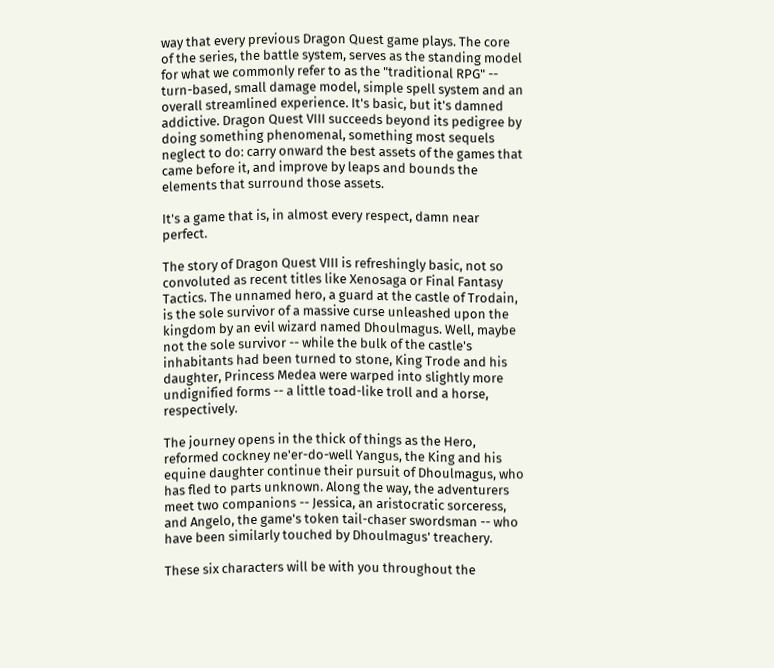way that every previous Dragon Quest game plays. The core of the series, the battle system, serves as the standing model for what we commonly refer to as the "traditional RPG" -- turn-based, small damage model, simple spell system and an overall streamlined experience. It's basic, but it's damned addictive. Dragon Quest VIII succeeds beyond its pedigree by doing something phenomenal, something most sequels neglect to do: carry onward the best assets of the games that came before it, and improve by leaps and bounds the elements that surround those assets.

It's a game that is, in almost every respect, damn near perfect.

The story of Dragon Quest VIII is refreshingly basic, not so convoluted as recent titles like Xenosaga or Final Fantasy Tactics. The unnamed hero, a guard at the castle of Trodain, is the sole survivor of a massive curse unleashed upon the kingdom by an evil wizard named Dhoulmagus. Well, maybe not the sole survivor -- while the bulk of the castle's inhabitants had been turned to stone, King Trode and his daughter, Princess Medea were warped into slightly more undignified forms -- a little toad-like troll and a horse, respectively.

The journey opens in the thick of things as the Hero, reformed cockney ne'er-do-well Yangus, the King and his equine daughter continue their pursuit of Dhoulmagus, who has fled to parts unknown. Along the way, the adventurers meet two companions -- Jessica, an aristocratic sorceress, and Angelo, the game's token tail-chaser swordsman -- who have been similarly touched by Dhoulmagus' treachery.

These six characters will be with you throughout the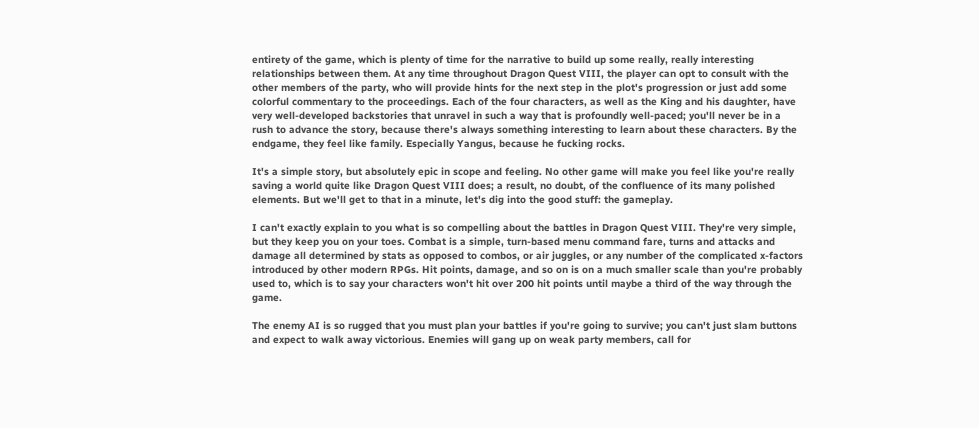entirety of the game, which is plenty of time for the narrative to build up some really, really interesting relationships between them. At any time throughout Dragon Quest VIII, the player can opt to consult with the other members of the party, who will provide hints for the next step in the plot's progression or just add some colorful commentary to the proceedings. Each of the four characters, as well as the King and his daughter, have very well-developed backstories that unravel in such a way that is profoundly well-paced; you'll never be in a rush to advance the story, because there's always something interesting to learn about these characters. By the endgame, they feel like family. Especially Yangus, because he fucking rocks.

It's a simple story, but absolutely epic in scope and feeling. No other game will make you feel like you're really saving a world quite like Dragon Quest VIII does; a result, no doubt, of the confluence of its many polished elements. But we'll get to that in a minute, let's dig into the good stuff: the gameplay.

I can't exactly explain to you what is so compelling about the battles in Dragon Quest VIII. They're very simple, but they keep you on your toes. Combat is a simple, turn-based menu command fare, turns and attacks and damage all determined by stats as opposed to combos, or air juggles, or any number of the complicated x-factors introduced by other modern RPGs. Hit points, damage, and so on is on a much smaller scale than you're probably used to, which is to say your characters won't hit over 200 hit points until maybe a third of the way through the game.

The enemy AI is so rugged that you must plan your battles if you're going to survive; you can't just slam buttons and expect to walk away victorious. Enemies will gang up on weak party members, call for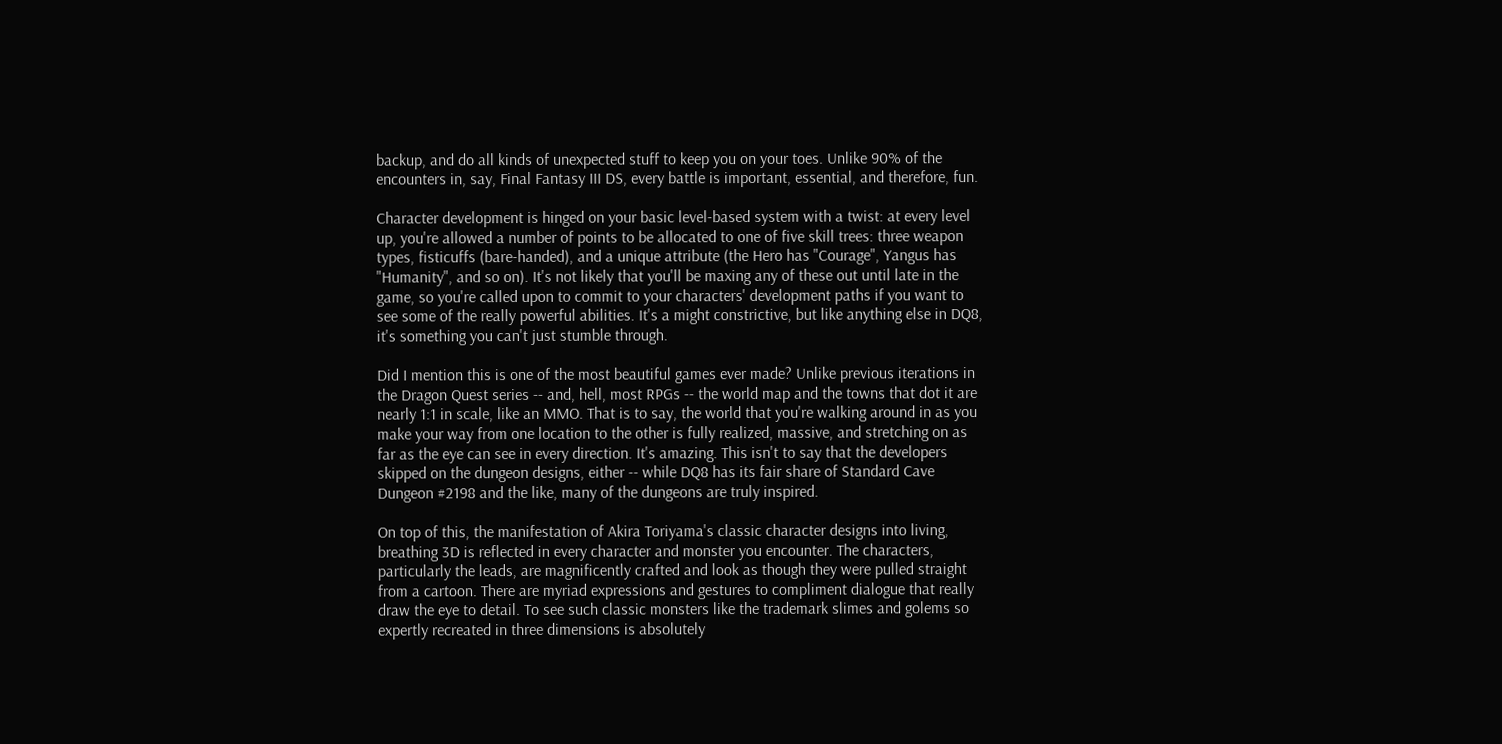backup, and do all kinds of unexpected stuff to keep you on your toes. Unlike 90% of the encounters in, say, Final Fantasy III DS, every battle is important, essential, and therefore, fun.

Character development is hinged on your basic level-based system with a twist: at every level up, you're allowed a number of points to be allocated to one of five skill trees: three weapon types, fisticuffs (bare-handed), and a unique attribute (the Hero has "Courage", Yangus has "Humanity", and so on). It's not likely that you'll be maxing any of these out until late in the game, so you're called upon to commit to your characters' development paths if you want to see some of the really powerful abilities. It's a might constrictive, but like anything else in DQ8, it's something you can't just stumble through.

Did I mention this is one of the most beautiful games ever made? Unlike previous iterations in the Dragon Quest series -- and, hell, most RPGs -- the world map and the towns that dot it are nearly 1:1 in scale, like an MMO. That is to say, the world that you're walking around in as you make your way from one location to the other is fully realized, massive, and stretching on as far as the eye can see in every direction. It's amazing. This isn't to say that the developers skipped on the dungeon designs, either -- while DQ8 has its fair share of Standard Cave Dungeon #2198 and the like, many of the dungeons are truly inspired.

On top of this, the manifestation of Akira Toriyama's classic character designs into living, breathing 3D is reflected in every character and monster you encounter. The characters, particularly the leads, are magnificently crafted and look as though they were pulled straight from a cartoon. There are myriad expressions and gestures to compliment dialogue that really draw the eye to detail. To see such classic monsters like the trademark slimes and golems so expertly recreated in three dimensions is absolutely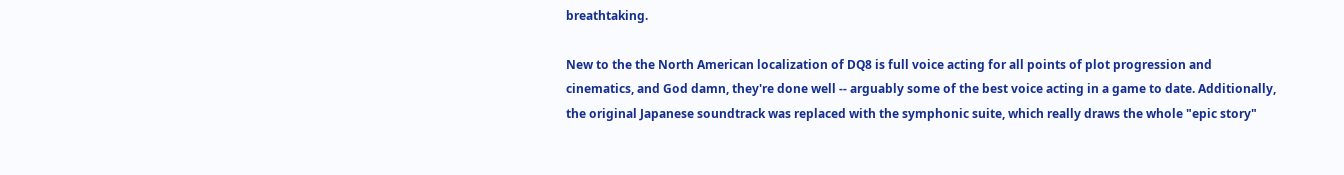breathtaking.

New to the the North American localization of DQ8 is full voice acting for all points of plot progression and cinematics, and God damn, they're done well -- arguably some of the best voice acting in a game to date. Additionally, the original Japanese soundtrack was replaced with the symphonic suite, which really draws the whole "epic story"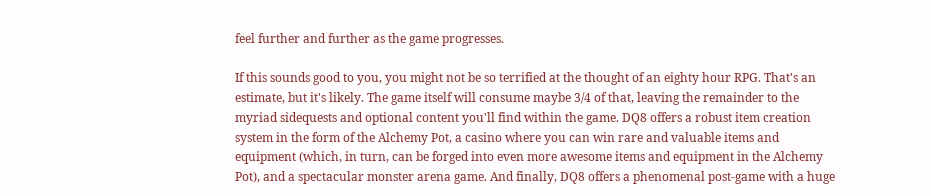feel further and further as the game progresses.

If this sounds good to you, you might not be so terrified at the thought of an eighty hour RPG. That's an estimate, but it's likely. The game itself will consume maybe 3/4 of that, leaving the remainder to the myriad sidequests and optional content you'll find within the game. DQ8 offers a robust item creation system in the form of the Alchemy Pot, a casino where you can win rare and valuable items and equipment (which, in turn, can be forged into even more awesome items and equipment in the Alchemy Pot), and a spectacular monster arena game. And finally, DQ8 offers a phenomenal post-game with a huge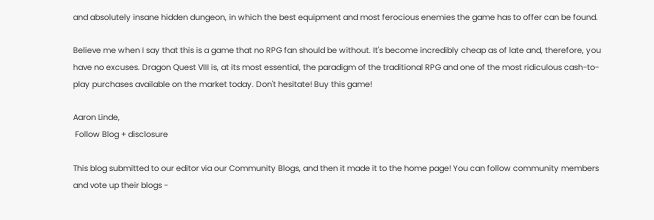and absolutely insane hidden dungeon, in which the best equipment and most ferocious enemies the game has to offer can be found.

Believe me when I say that this is a game that no RPG fan should be without. It's become incredibly cheap as of late and, therefore, you have no excuses. Dragon Quest VIII is, at its most essential, the paradigm of the traditional RPG and one of the most ridiculous cash-to-play purchases available on the market today. Don't hesitate! Buy this game!

Aaron Linde,
 Follow Blog + disclosure

This blog submitted to our editor via our Community Blogs, and then it made it to the home page! You can follow community members and vote up their blogs -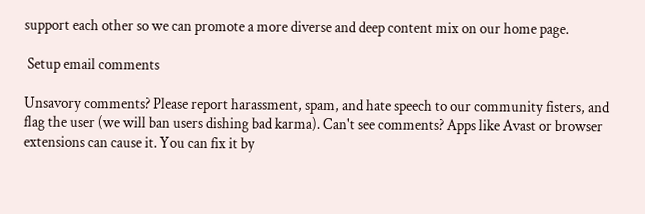support each other so we can promote a more diverse and deep content mix on our home page.

 Setup email comments

Unsavory comments? Please report harassment, spam, and hate speech to our community fisters, and flag the user (we will ban users dishing bad karma). Can't see comments? Apps like Avast or browser extensions can cause it. You can fix it by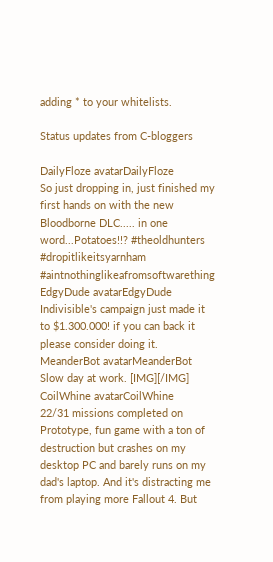adding * to your whitelists.

Status updates from C-bloggers

DailyFloze avatarDailyFloze
So just dropping in, just finished my first hands on with the new Bloodborne DLC..... in one word...Potatoes!!? #theoldhunters #dropitlikeitsyarnham #aintnothinglikeafromsoftwarething
EdgyDude avatarEdgyDude
Indivisible's campaign just made it to $1.300.000! if you can back it please consider doing it.
MeanderBot avatarMeanderBot
Slow day at work. [IMG][/IMG]
CoilWhine avatarCoilWhine
22/31 missions completed on Prototype, fun game with a ton of destruction but crashes on my desktop PC and barely runs on my dad's laptop. And it's distracting me from playing more Fallout 4. But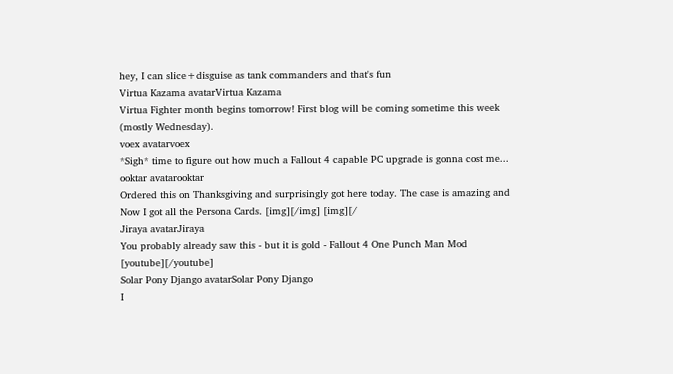hey, I can slice+disguise as tank commanders and that's fun
Virtua Kazama avatarVirtua Kazama
Virtua Fighter month begins tomorrow! First blog will be coming sometime this week (mostly Wednesday).
voex avatarvoex
*Sigh* time to figure out how much a Fallout 4 capable PC upgrade is gonna cost me...
ooktar avatarooktar
Ordered this on Thanksgiving and surprisingly got here today. The case is amazing and Now I got all the Persona Cards. [img][/img] [img][/
Jiraya avatarJiraya
You probably already saw this - but it is gold - Fallout 4 One Punch Man Mod [youtube][/youtube]
Solar Pony Django avatarSolar Pony Django
I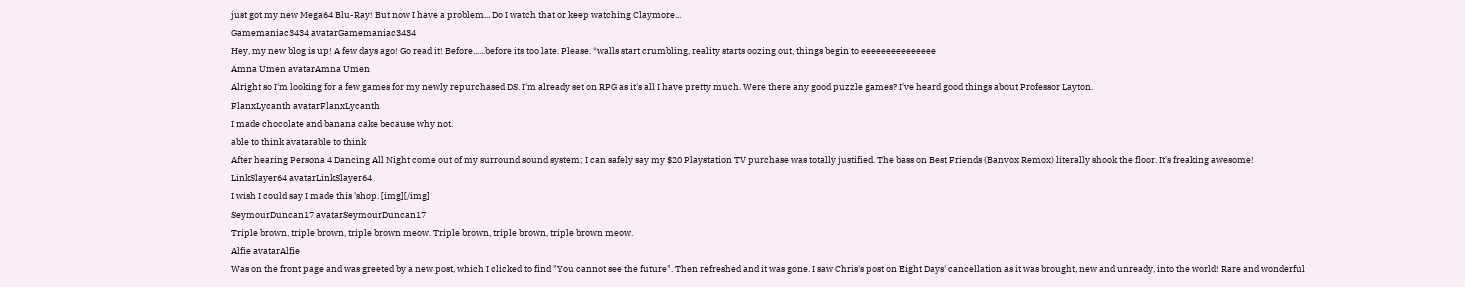just got my new Mega64 Blu-Ray! But now I have a problem... Do I watch that or keep watching Claymore...
Gamemaniac3434 avatarGamemaniac3434
Hey, my new blog is up! A few days ago! Go read it! Before......before its too late. Please. *walls start crumbling, reality starts oozing out, things begin to eeeeeeeeeeeeeee
Amna Umen avatarAmna Umen
Alright so I'm looking for a few games for my newly repurchased DS. I'm already set on RPG as it's all I have pretty much. Were there any good puzzle games? I've heard good things about Professor Layton.
FlanxLycanth avatarFlanxLycanth
I made chocolate and banana cake because why not.
able to think avatarable to think
After hearing Persona 4 Dancing All Night come out of my surround sound system; I can safely say my $20 Playstation TV purchase was totally justified. The bass on Best Friends (Banvox Remox) literally shook the floor. It's freaking awesome!
LinkSlayer64 avatarLinkSlayer64
I wish I could say I made this 'shop. [img][/img]
SeymourDuncan17 avatarSeymourDuncan17
Triple brown, triple brown, triple brown meow. Triple brown, triple brown, triple brown meow.
Alfie avatarAlfie
Was on the front page and was greeted by a new post, which I clicked to find "You cannot see the future". Then refreshed and it was gone. I saw Chris's post on Eight Days' cancellation as it was brought, new and unready, into the world! Rare and wonderful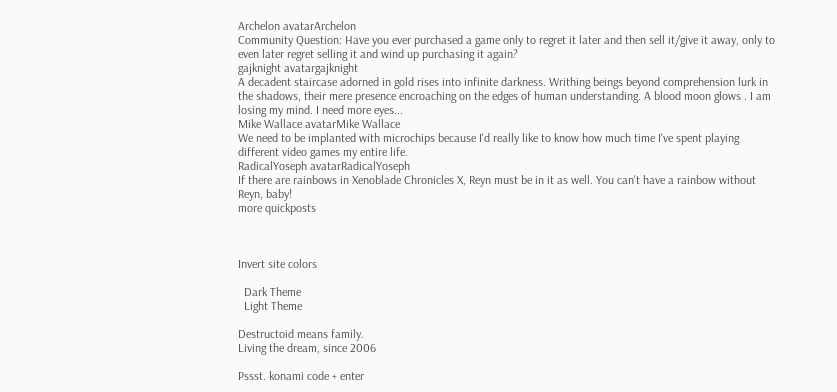Archelon avatarArchelon
Community Question: Have you ever purchased a game only to regret it later and then sell it/give it away, only to even later regret selling it and wind up purchasing it again?
gajknight avatargajknight
A decadent staircase adorned in gold rises into infinite darkness. Writhing beings beyond comprehension lurk in the shadows, their mere presence encroaching on the edges of human understanding. A blood moon glows . I am losing my mind. I need more eyes...
Mike Wallace avatarMike Wallace
We need to be implanted with microchips because I'd really like to know how much time I've spent playing different video games my entire life.
RadicalYoseph avatarRadicalYoseph
If there are rainbows in Xenoblade Chronicles X, Reyn must be in it as well. You can't have a rainbow without Reyn, baby!
more quickposts



Invert site colors

  Dark Theme
  Light Theme

Destructoid means family.
Living the dream, since 2006

Pssst. konami code + enter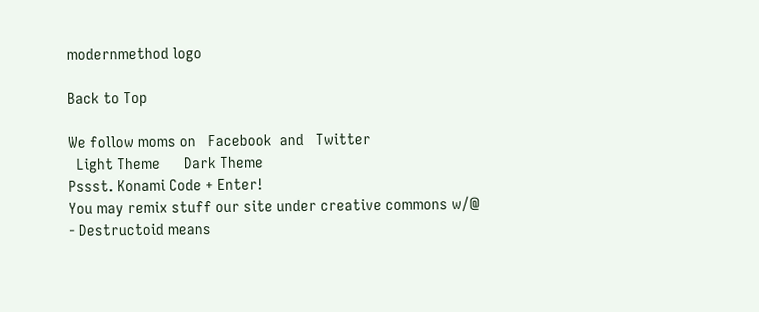modernmethod logo

Back to Top

We follow moms on   Facebook  and   Twitter
  Light Theme      Dark Theme
Pssst. Konami Code + Enter!
You may remix stuff our site under creative commons w/@
- Destructoid means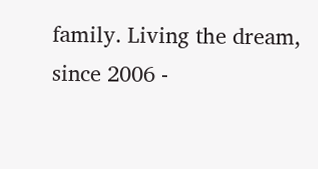family. Living the dream, since 2006 -